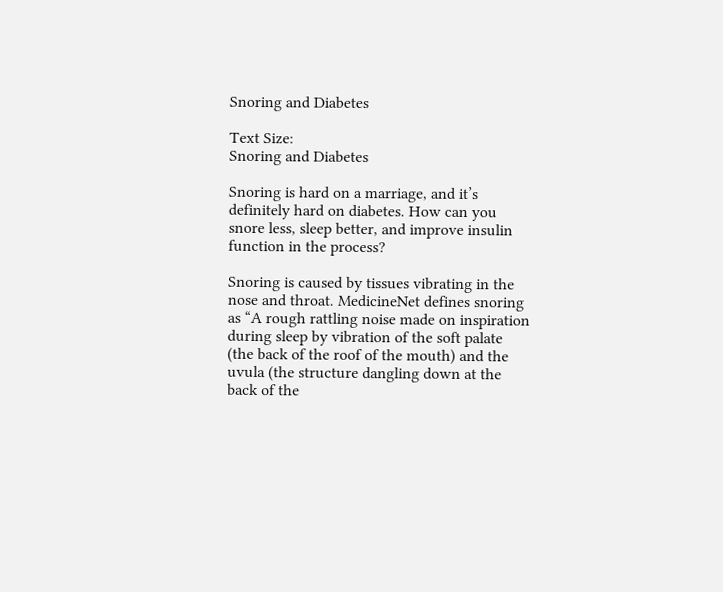Snoring and Diabetes

Text Size:
Snoring and Diabetes

Snoring is hard on a marriage, and it’s definitely hard on diabetes. How can you snore less, sleep better, and improve insulin function in the process?

Snoring is caused by tissues vibrating in the nose and throat. MedicineNet defines snoring as “A rough rattling noise made on inspiration during sleep by vibration of the soft palate (the back of the roof of the mouth) and the uvula (the structure dangling down at the back of the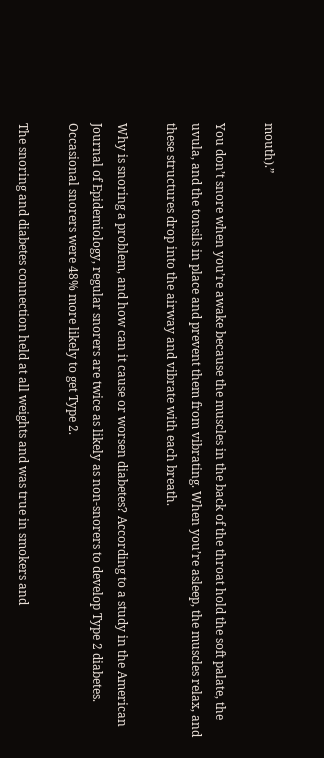mouth).”

You don’t snore when you’re awake because the muscles in the back of the throat hold the soft palate, the uvula, and the tonsils in place and prevent them from vibrating. When you’re asleep, the muscles relax, and these structures drop into the airway and vibrate with each breath.

Why is snoring a problem, and how can it cause or worsen diabetes? According to a study in the American Journal of Epidemiology, regular snorers are twice as likely as non-snorers to develop Type 2 diabetes. Occasional snorers were 48% more likely to get Type 2.

The snoring and diabetes connection held at all weights and was true in smokers and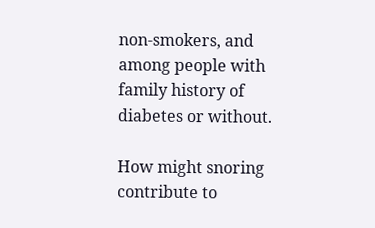non-smokers, and among people with family history of diabetes or without.

How might snoring contribute to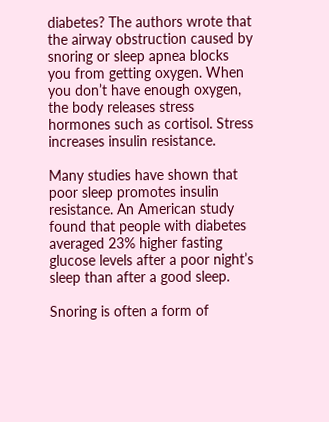diabetes? The authors wrote that the airway obstruction caused by snoring or sleep apnea blocks you from getting oxygen. When you don’t have enough oxygen, the body releases stress hormones such as cortisol. Stress increases insulin resistance.

Many studies have shown that poor sleep promotes insulin resistance. An American study found that people with diabetes averaged 23% higher fasting glucose levels after a poor night’s sleep than after a good sleep.

Snoring is often a form of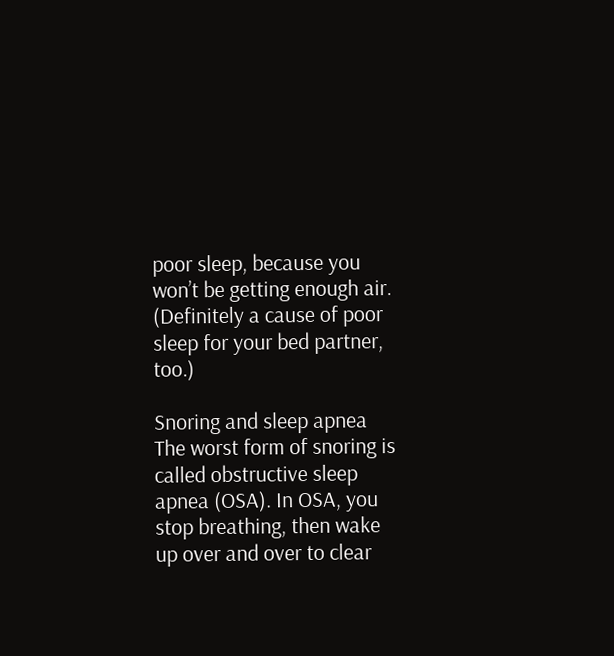poor sleep, because you won’t be getting enough air. (Definitely a cause of poor sleep for your bed partner, too.)

Snoring and sleep apnea
The worst form of snoring is called obstructive sleep apnea (OSA). In OSA, you stop breathing, then wake up over and over to clear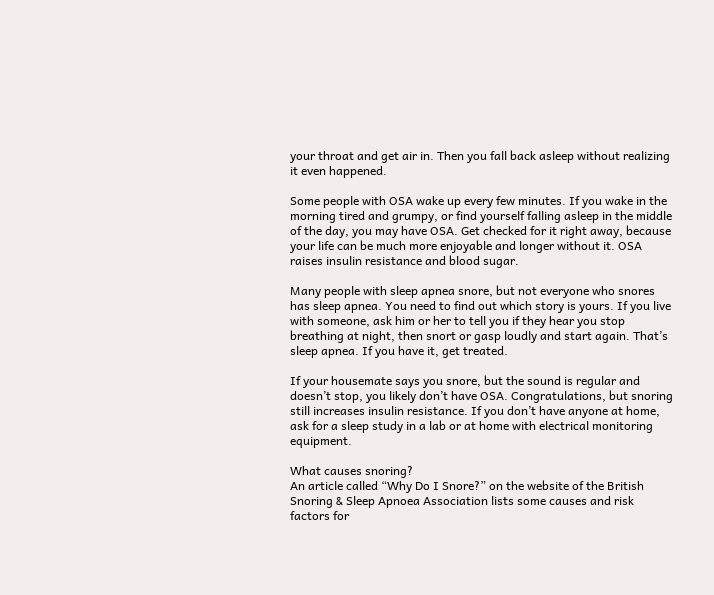your throat and get air in. Then you fall back asleep without realizing it even happened.

Some people with OSA wake up every few minutes. If you wake in the morning tired and grumpy, or find yourself falling asleep in the middle of the day, you may have OSA. Get checked for it right away, because your life can be much more enjoyable and longer without it. OSA raises insulin resistance and blood sugar.

Many people with sleep apnea snore, but not everyone who snores has sleep apnea. You need to find out which story is yours. If you live with someone, ask him or her to tell you if they hear you stop breathing at night, then snort or gasp loudly and start again. That’s sleep apnea. If you have it, get treated.

If your housemate says you snore, but the sound is regular and doesn’t stop, you likely don’t have OSA. Congratulations, but snoring still increases insulin resistance. If you don’t have anyone at home, ask for a sleep study in a lab or at home with electrical monitoring equipment.

What causes snoring?
An article called “Why Do I Snore?” on the website of the British Snoring & Sleep Apnoea Association lists some causes and risk factors for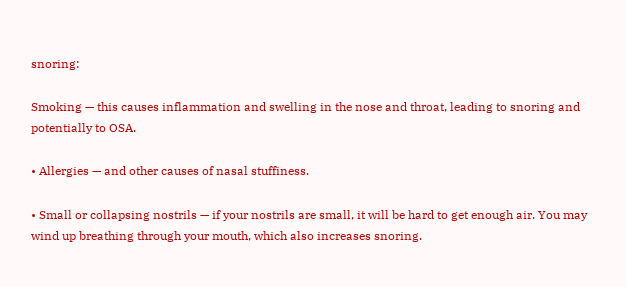snoring:

Smoking — this causes inflammation and swelling in the nose and throat, leading to snoring and potentially to OSA.

• Allergies — and other causes of nasal stuffiness.

• Small or collapsing nostrils — if your nostrils are small, it will be hard to get enough air. You may wind up breathing through your mouth, which also increases snoring.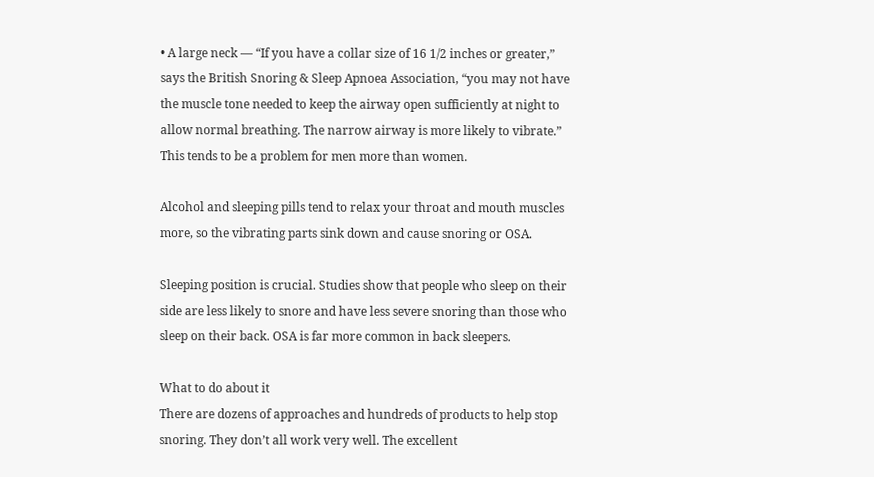• A large neck — “If you have a collar size of 16 1/2 inches or greater,” says the British Snoring & Sleep Apnoea Association, “you may not have the muscle tone needed to keep the airway open sufficiently at night to allow normal breathing. The narrow airway is more likely to vibrate.” This tends to be a problem for men more than women.

Alcohol and sleeping pills tend to relax your throat and mouth muscles more, so the vibrating parts sink down and cause snoring or OSA.

Sleeping position is crucial. Studies show that people who sleep on their side are less likely to snore and have less severe snoring than those who sleep on their back. OSA is far more common in back sleepers.

What to do about it
There are dozens of approaches and hundreds of products to help stop snoring. They don’t all work very well. The excellent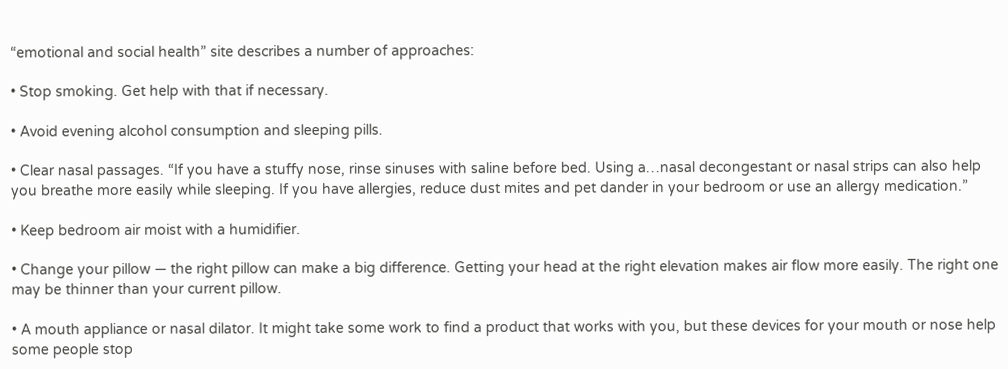“emotional and social health” site describes a number of approaches:

• Stop smoking. Get help with that if necessary.

• Avoid evening alcohol consumption and sleeping pills.

• Clear nasal passages. “If you have a stuffy nose, rinse sinuses with saline before bed. Using a…nasal decongestant or nasal strips can also help you breathe more easily while sleeping. If you have allergies, reduce dust mites and pet dander in your bedroom or use an allergy medication.”

• Keep bedroom air moist with a humidifier.

• Change your pillow — the right pillow can make a big difference. Getting your head at the right elevation makes air flow more easily. The right one may be thinner than your current pillow.

• A mouth appliance or nasal dilator. It might take some work to find a product that works with you, but these devices for your mouth or nose help some people stop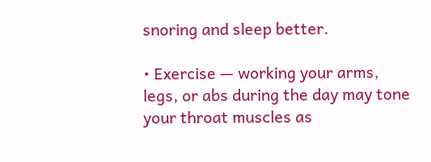snoring and sleep better.

• Exercise — working your arms, legs, or abs during the day may tone your throat muscles as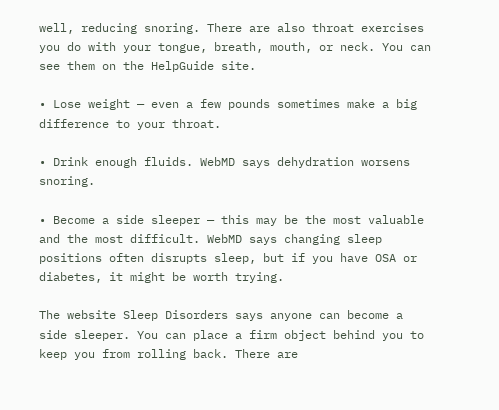well, reducing snoring. There are also throat exercises you do with your tongue, breath, mouth, or neck. You can see them on the HelpGuide site.

• Lose weight — even a few pounds sometimes make a big difference to your throat.

• Drink enough fluids. WebMD says dehydration worsens snoring.

• Become a side sleeper — this may be the most valuable and the most difficult. WebMD says changing sleep positions often disrupts sleep, but if you have OSA or diabetes, it might be worth trying.

The website Sleep Disorders says anyone can become a side sleeper. You can place a firm object behind you to keep you from rolling back. There are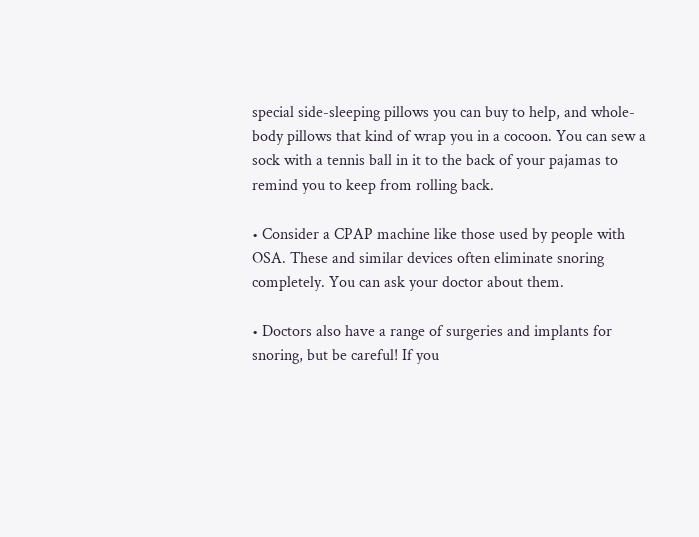special side-sleeping pillows you can buy to help, and whole-body pillows that kind of wrap you in a cocoon. You can sew a sock with a tennis ball in it to the back of your pajamas to remind you to keep from rolling back.

• Consider a CPAP machine like those used by people with OSA. These and similar devices often eliminate snoring completely. You can ask your doctor about them.

• Doctors also have a range of surgeries and implants for snoring, but be careful! If you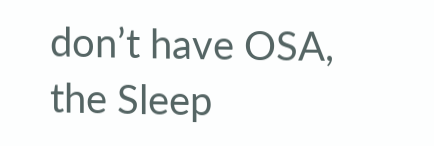don’t have OSA, the Sleep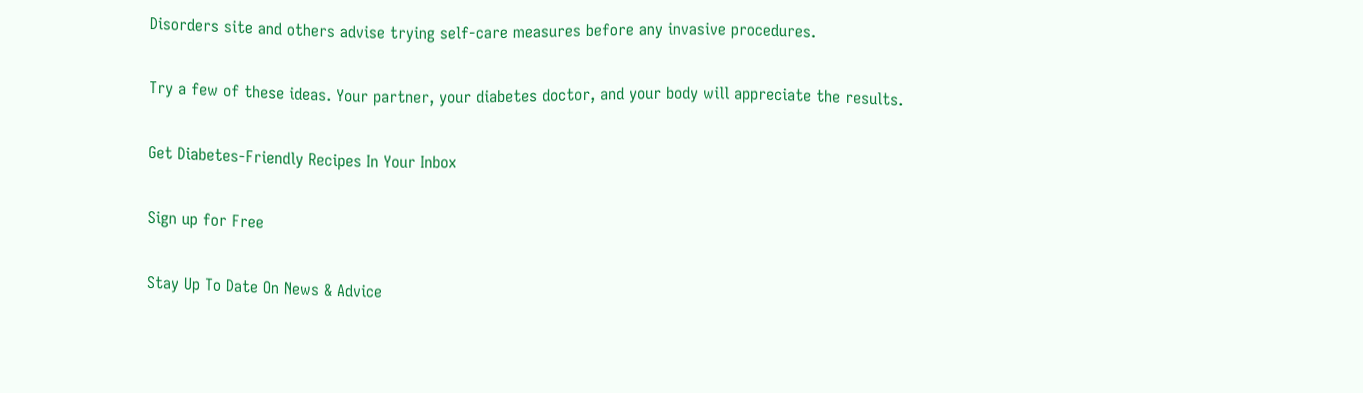Disorders site and others advise trying self-care measures before any invasive procedures.

Try a few of these ideas. Your partner, your diabetes doctor, and your body will appreciate the results.

Get Diabetes-Friendly Recipes In Your Inbox

Sign up for Free

Stay Up To Date On News & Advice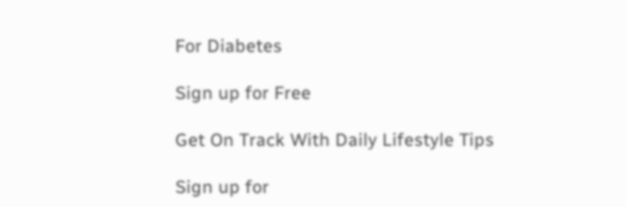For Diabetes

Sign up for Free

Get On Track With Daily Lifestyle Tips

Sign up for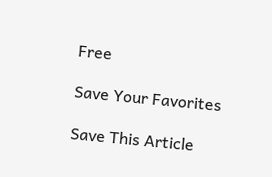Free

Save Your Favorites

Save This Article